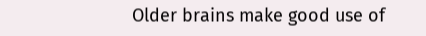Older brains make good use of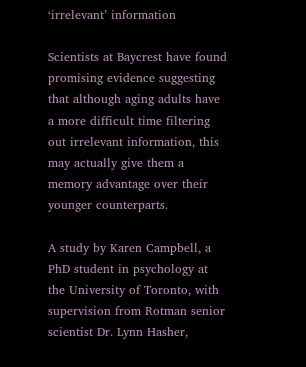‘irrelevant’ information

Scientists at Baycrest have found promising evidence suggesting that although aging adults have a more difficult time filtering out irrelevant information, this may actually give them a memory advantage over their younger counterparts.

A study by Karen Campbell, a PhD student in psychology at the University of Toronto, with supervision from Rotman senior scientist Dr. Lynn Hasher,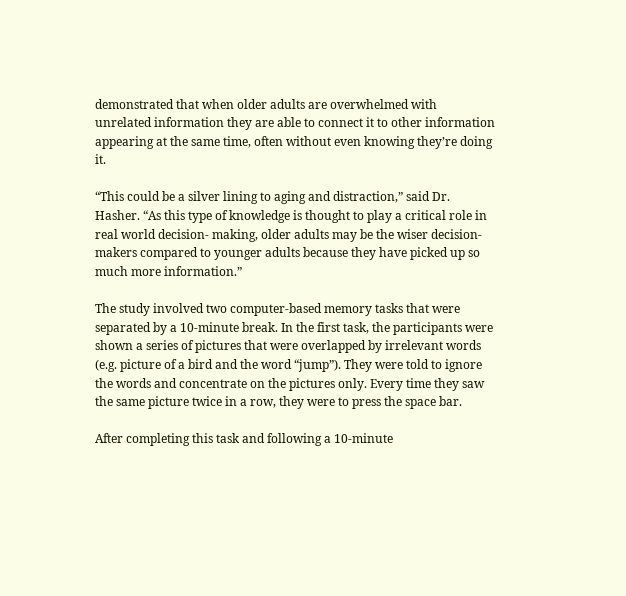demonstrated that when older adults are overwhelmed with unrelated information they are able to connect it to other information appearing at the same time, often without even knowing they’re doing it.

“This could be a silver lining to aging and distraction,” said Dr. Hasher. “As this type of knowledge is thought to play a critical role in real world decision- making, older adults may be the wiser decision-makers compared to younger adults because they have picked up so much more information.”

The study involved two computer-based memory tasks that were separated by a 10-minute break. In the first task, the participants were shown a series of pictures that were overlapped by irrelevant words (e.g. picture of a bird and the word “jump”). They were told to ignore the words and concentrate on the pictures only. Every time they saw the same picture twice in a row, they were to press the space bar.

After completing this task and following a 10-minute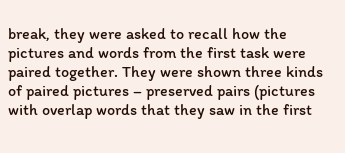break, they were asked to recall how the pictures and words from the first task were paired together. They were shown three kinds of paired pictures – preserved pairs (pictures with overlap words that they saw in the first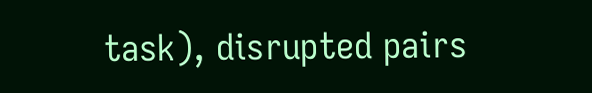task), disrupted pairs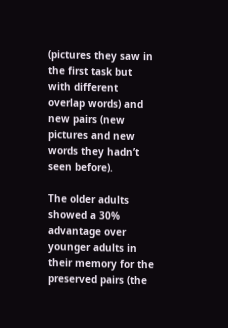(pictures they saw in the first task but with different overlap words) and new pairs (new pictures and new words they hadn’t seen before).

The older adults showed a 30% advantage over younger adults in their memory for the preserved pairs (the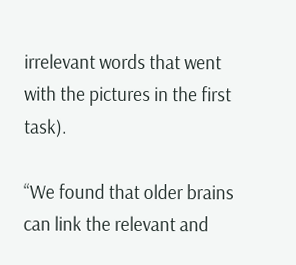irrelevant words that went with the pictures in the first task).

“We found that older brains can link the relevant and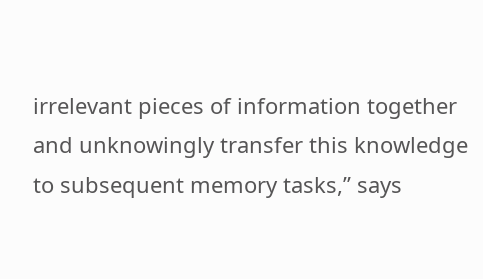irrelevant pieces of information together and unknowingly transfer this knowledge to subsequent memory tasks,” says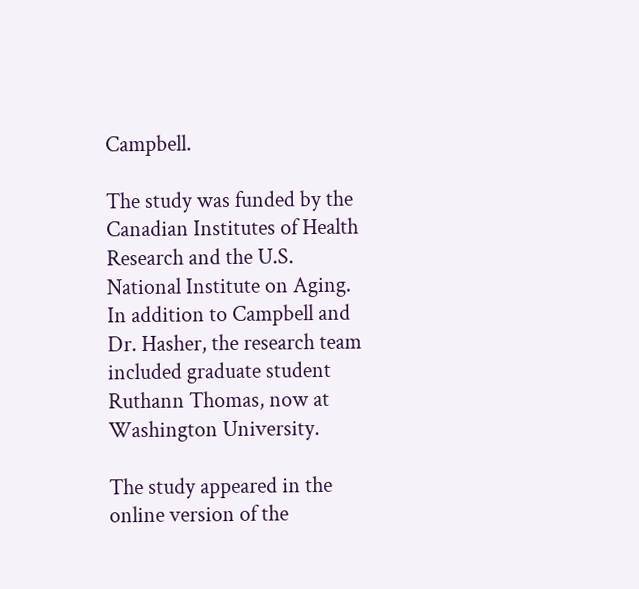Campbell.

The study was funded by the Canadian Institutes of Health Research and the U.S. National Institute on Aging. In addition to Campbell and Dr. Hasher, the research team included graduate student Ruthann Thomas, now at Washington University.

The study appeared in the online version of the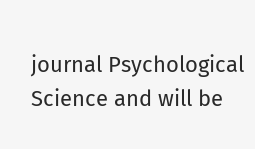journal Psychological Science and will be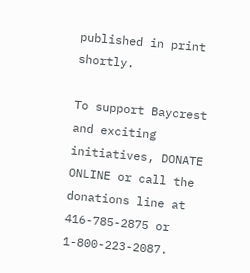published in print shortly.

To support Baycrest and exciting initiatives, DONATE ONLINE or call the donations line at 416-785-2875 or 1-800-223-2087.